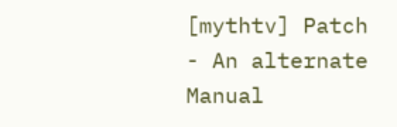[mythtv] Patch - An alternate Manual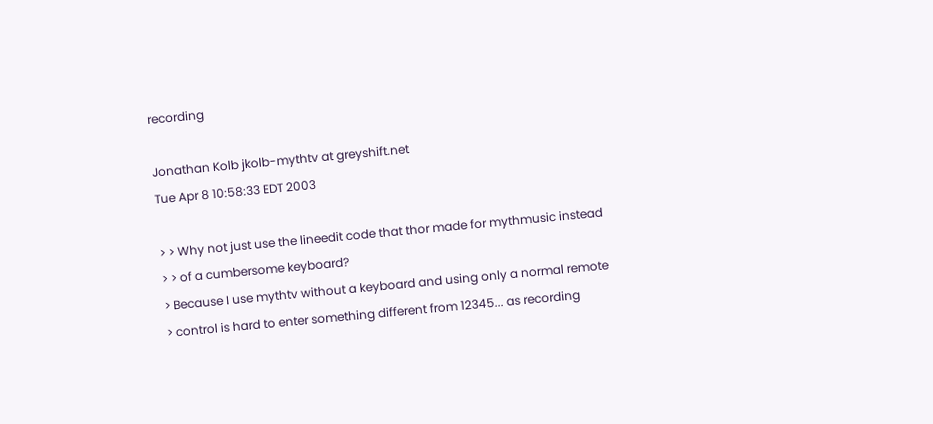recording

Jonathan Kolb jkolb-mythtv at greyshift.net
Tue Apr 8 10:58:33 EDT 2003

> > Why not just use the lineedit code that thor made for mythmusic instead
> > of a cumbersome keyboard?
> Because I use mythtv without a keyboard and using only a normal remote
> control is hard to enter something different from 12345... as recording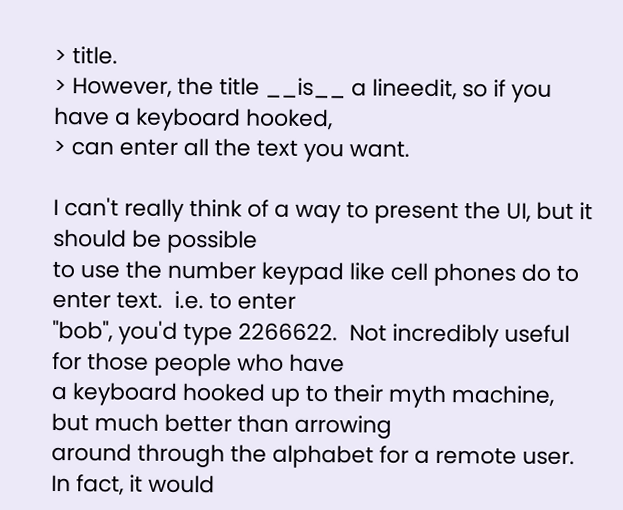> title.
> However, the title __is__ a lineedit, so if you have a keyboard hooked,
> can enter all the text you want.

I can't really think of a way to present the UI, but it should be possible
to use the number keypad like cell phones do to enter text.  i.e. to enter
"bob", you'd type 2266622.  Not incredibly useful for those people who have
a keyboard hooked up to their myth machine, but much better than arrowing
around through the alphabet for a remote user.  In fact, it would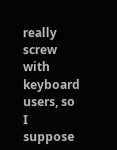really
screw with keyboard users, so I suppose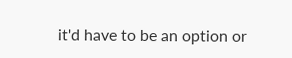it'd have to be an option or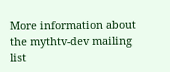More information about the mythtv-dev mailing list